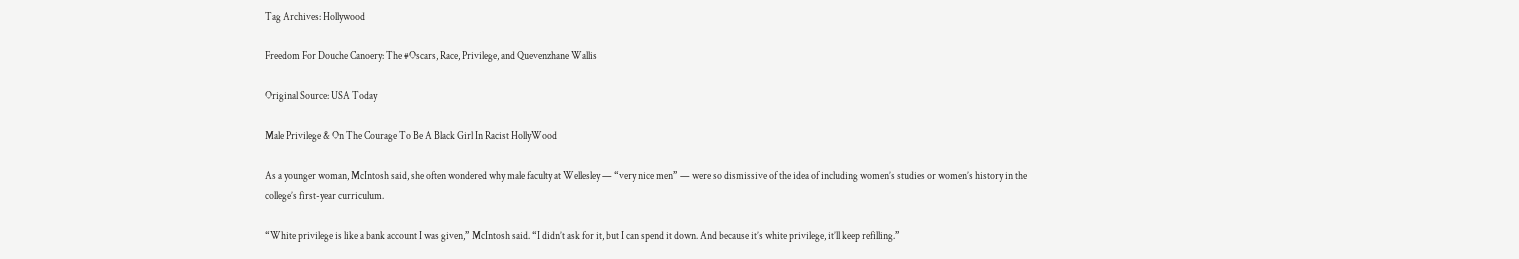Tag Archives: Hollywood

Freedom For Douche Canoery: The #Oscars, Race, Privilege, and Quevenzhane Wallis

Original Source: USA Today

Male Privilege & On The Courage To Be A Black Girl In Racist HollyWood

As a younger woman, McIntosh said, she often wondered why male faculty at Wellesley — “very nice men” — were so dismissive of the idea of including women’s studies or women’s history in the college’s first-year curriculum.

“White privilege is like a bank account I was given,” McIntosh said. “I didn’t ask for it, but I can spend it down. And because it’s white privilege, it’ll keep refilling.”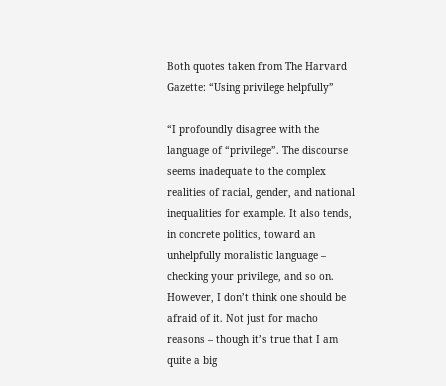Both quotes taken from The Harvard Gazette: “Using privilege helpfully”

“I profoundly disagree with the language of “privilege”. The discourse seems inadequate to the complex realities of racial, gender, and national inequalities for example. It also tends, in concrete politics, toward an unhelpfully moralistic language – checking your privilege, and so on. However, I don’t think one should be afraid of it. Not just for macho reasons – though it’s true that I am quite a big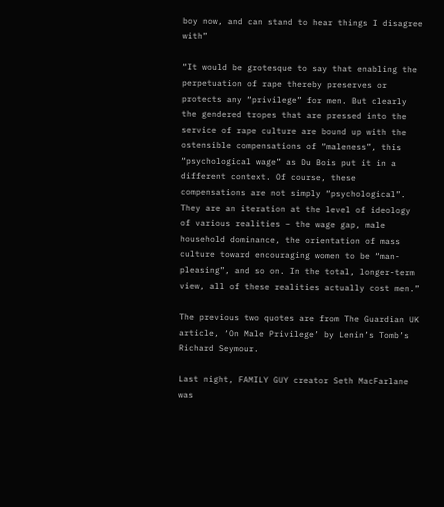boy now, and can stand to hear things I disagree with”

“It would be grotesque to say that enabling the perpetuation of rape thereby preserves or protects any “privilege” for men. But clearly the gendered tropes that are pressed into the service of rape culture are bound up with the ostensible compensations of “maleness”, this “psychological wage” as Du Bois put it in a different context. Of course, these compensations are not simply “psychological”. They are an iteration at the level of ideology of various realities – the wage gap, male household dominance, the orientation of mass culture toward encouraging women to be “man-pleasing”, and so on. In the total, longer-term view, all of these realities actually cost men.”

The previous two quotes are from The Guardian UK article, ‘On Male Privilege’ by Lenin’s Tomb’s Richard Seymour.

Last night, FAMILY GUY creator Seth MacFarlane was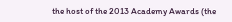the host of the 2013 Academy Awards (the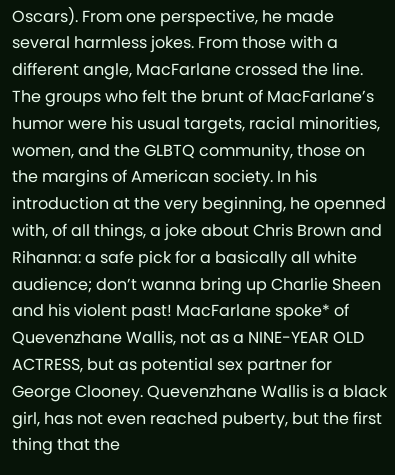Oscars). From one perspective, he made several harmless jokes. From those with a different angle, MacFarlane crossed the line. The groups who felt the brunt of MacFarlane’s humor were his usual targets, racial minorities, women, and the GLBTQ community, those on the margins of American society. In his introduction at the very beginning, he openned with, of all things, a joke about Chris Brown and Rihanna: a safe pick for a basically all white audience; don’t wanna bring up Charlie Sheen and his violent past! MacFarlane spoke* of Quevenzhane Wallis, not as a NINE-YEAR OLD ACTRESS, but as potential sex partner for George Clooney. Quevenzhane Wallis is a black girl, has not even reached puberty, but the first thing that the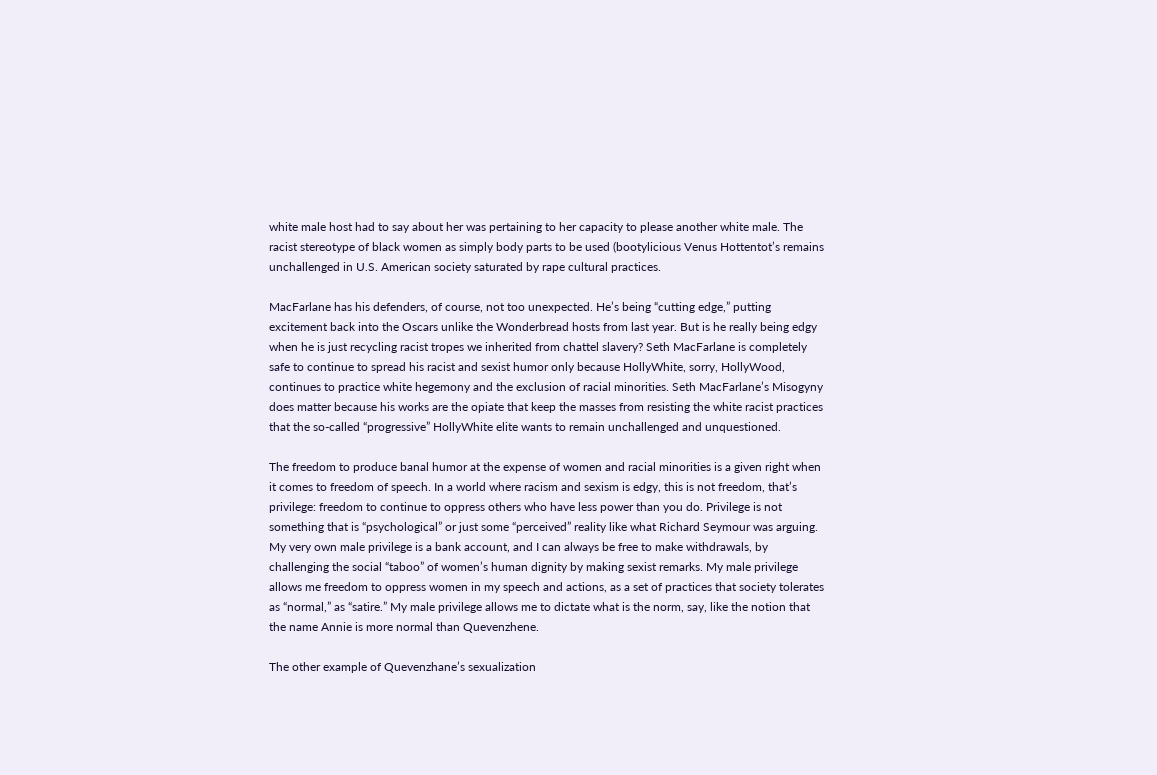white male host had to say about her was pertaining to her capacity to please another white male. The racist stereotype of black women as simply body parts to be used (bootylicious Venus Hottentot’s remains unchallenged in U.S. American society saturated by rape cultural practices.

MacFarlane has his defenders, of course, not too unexpected. He’s being “cutting edge,” putting excitement back into the Oscars unlike the Wonderbread hosts from last year. But is he really being edgy when he is just recycling racist tropes we inherited from chattel slavery? Seth MacFarlane is completely safe to continue to spread his racist and sexist humor only because HollyWhite, sorry, HollyWood, continues to practice white hegemony and the exclusion of racial minorities. Seth MacFarlane’s Misogyny does matter because his works are the opiate that keep the masses from resisting the white racist practices that the so-called “progressive” HollyWhite elite wants to remain unchallenged and unquestioned.

The freedom to produce banal humor at the expense of women and racial minorities is a given right when it comes to freedom of speech. In a world where racism and sexism is edgy, this is not freedom, that’s privilege: freedom to continue to oppress others who have less power than you do. Privilege is not something that is “psychological” or just some “perceived” reality like what Richard Seymour was arguing. My very own male privilege is a bank account, and I can always be free to make withdrawals, by challenging the social “taboo” of women’s human dignity by making sexist remarks. My male privilege allows me freedom to oppress women in my speech and actions, as a set of practices that society tolerates as “normal,” as “satire.” My male privilege allows me to dictate what is the norm, say, like the notion that the name Annie is more normal than Quevenzhene.

The other example of Quevenzhane’s sexualization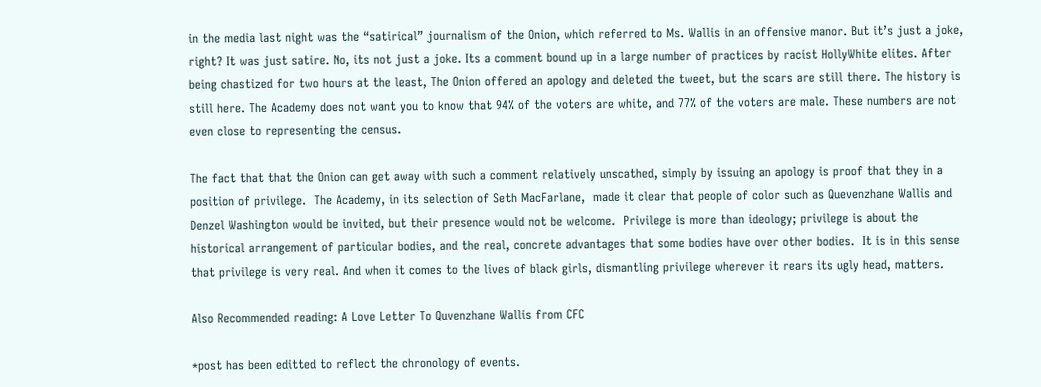in the media last night was the “satirical” journalism of the Onion, which referred to Ms. Wallis in an offensive manor. But it’s just a joke, right? It was just satire. No, its not just a joke. Its a comment bound up in a large number of practices by racist HollyWhite elites. After being chastized for two hours at the least, The Onion offered an apology and deleted the tweet, but the scars are still there. The history is still here. The Academy does not want you to know that 94% of the voters are white, and 77% of the voters are male. These numbers are not even close to representing the census.

The fact that that the Onion can get away with such a comment relatively unscathed, simply by issuing an apology is proof that they in a position of privilege.  The Academy, in its selection of Seth MacFarlane,  made it clear that people of color such as Quevenzhane Wallis and Denzel Washington would be invited, but their presence would not be welcome.  Privilege is more than ideology; privilege is about the historical arrangement of particular bodies, and the real, concrete advantages that some bodies have over other bodies.  It is in this sense that privilege is very real. And when it comes to the lives of black girls, dismantling privilege wherever it rears its ugly head, matters.

Also Recommended reading: A Love Letter To Quvenzhane Wallis from CFC

*post has been editted to reflect the chronology of events.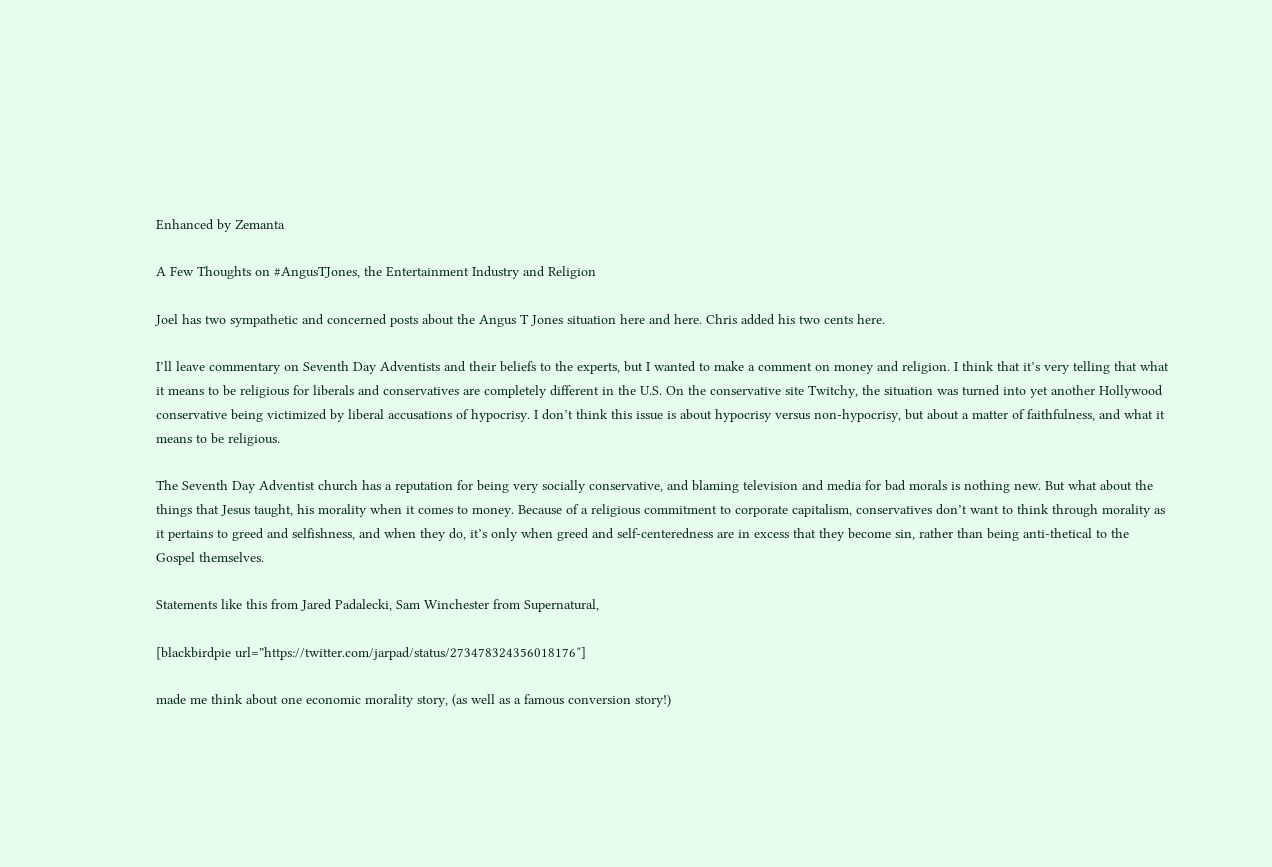Enhanced by Zemanta

A Few Thoughts on #AngusTJones, the Entertainment Industry and Religion

Joel has two sympathetic and concerned posts about the Angus T Jones situation here and here. Chris added his two cents here.

I’ll leave commentary on Seventh Day Adventists and their beliefs to the experts, but I wanted to make a comment on money and religion. I think that it’s very telling that what it means to be religious for liberals and conservatives are completely different in the U.S. On the conservative site Twitchy, the situation was turned into yet another Hollywood conservative being victimized by liberal accusations of hypocrisy. I don’t think this issue is about hypocrisy versus non-hypocrisy, but about a matter of faithfulness, and what it means to be religious.

The Seventh Day Adventist church has a reputation for being very socially conservative, and blaming television and media for bad morals is nothing new. But what about the things that Jesus taught, his morality when it comes to money. Because of a religious commitment to corporate capitalism, conservatives don’t want to think through morality as it pertains to greed and selfishness, and when they do, it’s only when greed and self-centeredness are in excess that they become sin, rather than being anti-thetical to the Gospel themselves.

Statements like this from Jared Padalecki, Sam Winchester from Supernatural,

[blackbirdpie url=”https://twitter.com/jarpad/status/273478324356018176″]

made me think about one economic morality story, (as well as a famous conversion story!)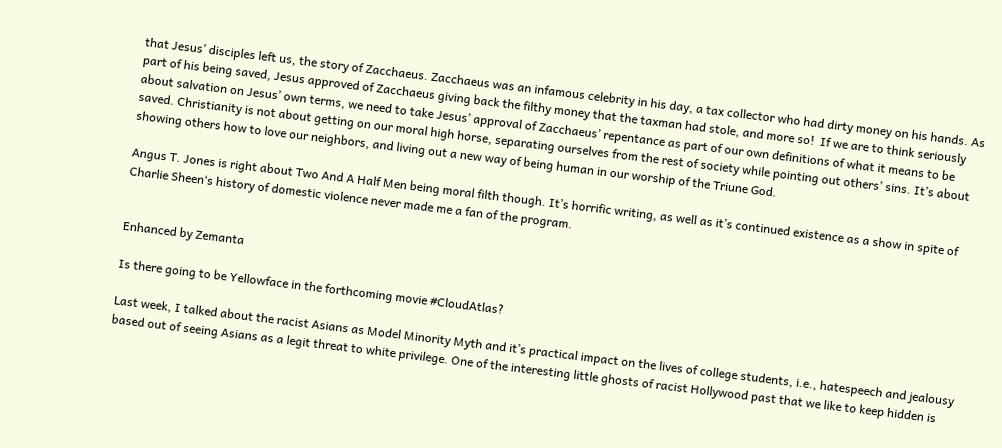that Jesus’ disciples left us, the story of Zacchaeus. Zacchaeus was an infamous celebrity in his day, a tax collector who had dirty money on his hands. As part of his being saved, Jesus approved of Zacchaeus giving back the filthy money that the taxman had stole, and more so!  If we are to think seriously about salvation on Jesus’ own terms, we need to take Jesus’ approval of Zacchaeus’ repentance as part of our own definitions of what it means to be saved. Christianity is not about getting on our moral high horse, separating ourselves from the rest of society while pointing out others’ sins. It’s about showing others how to love our neighbors, and living out a new way of being human in our worship of the Triune God.

Angus T. Jones is right about Two And A Half Men being moral filth though. It’s horrific writing, as well as it’s continued existence as a show in spite of Charlie Sheen‘s history of domestic violence never made me a fan of the program.


Enhanced by Zemanta

Is there going to be Yellowface in the forthcoming movie #CloudAtlas?

Last week, I talked about the racist Asians as Model Minority Myth and it’s practical impact on the lives of college students, i.e., hatespeech and jealousy based out of seeing Asians as a legit threat to white privilege. One of the interesting little ghosts of racist Hollywood past that we like to keep hidden is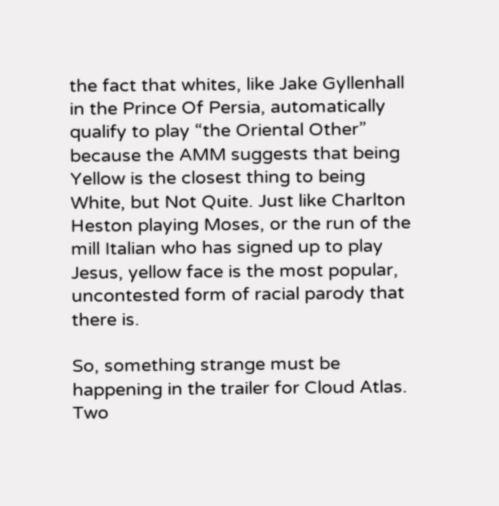the fact that whites, like Jake Gyllenhall in the Prince Of Persia, automatically qualify to play “the Oriental Other” because the AMM suggests that being Yellow is the closest thing to being White, but Not Quite. Just like Charlton Heston playing Moses, or the run of the mill Italian who has signed up to play Jesus, yellow face is the most popular, uncontested form of racial parody that there is.

So, something strange must be happening in the trailer for Cloud Atlas. Two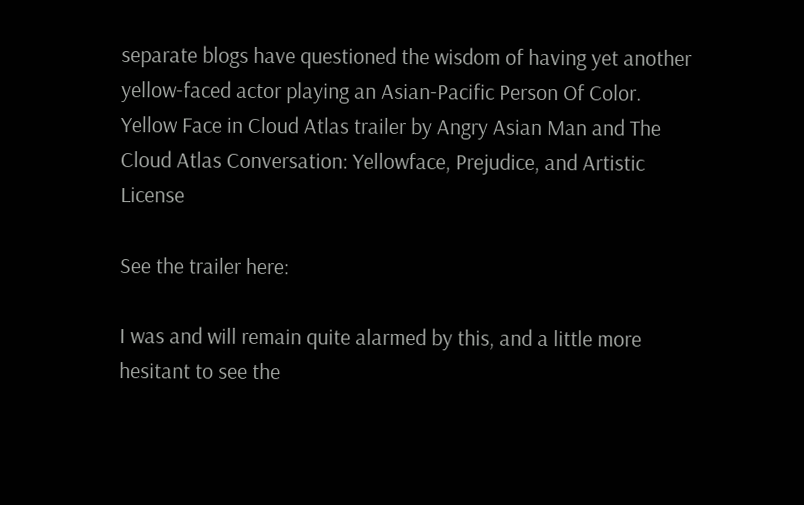separate blogs have questioned the wisdom of having yet another yellow-faced actor playing an Asian-Pacific Person Of Color. Yellow Face in Cloud Atlas trailer by Angry Asian Man and The Cloud Atlas Conversation: Yellowface, Prejudice, and Artistic License

See the trailer here:

I was and will remain quite alarmed by this, and a little more hesitant to see the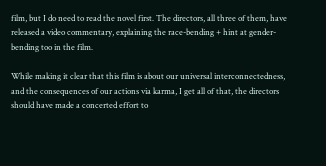film, but I do need to read the novel first. The directors, all three of them, have released a video commentary, explaining the race-bending + hint at gender-bending too in the film.

While making it clear that this film is about our universal interconnectedness, and the consequences of our actions via karma, I get all of that, the directors should have made a concerted effort to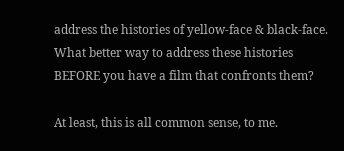address the histories of yellow-face & black-face. What better way to address these histories BEFORE you have a film that confronts them?

At least, this is all common sense, to me.